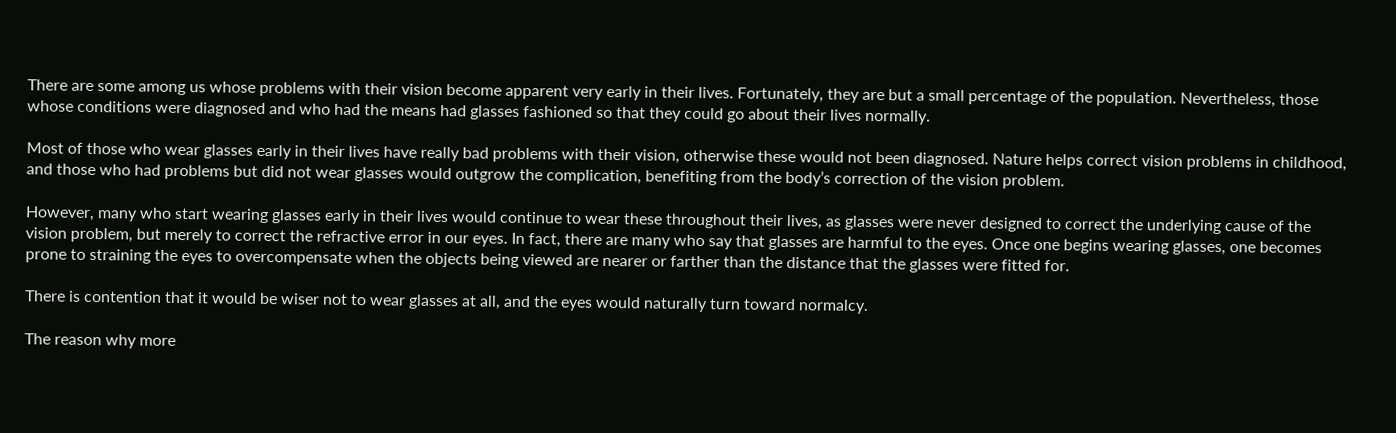There are some among us whose problems with their vision become apparent very early in their lives. Fortunately, they are but a small percentage of the population. Nevertheless, those whose conditions were diagnosed and who had the means had glasses fashioned so that they could go about their lives normally.

Most of those who wear glasses early in their lives have really bad problems with their vision, otherwise these would not been diagnosed. Nature helps correct vision problems in childhood, and those who had problems but did not wear glasses would outgrow the complication, benefiting from the body’s correction of the vision problem.

However, many who start wearing glasses early in their lives would continue to wear these throughout their lives, as glasses were never designed to correct the underlying cause of the vision problem, but merely to correct the refractive error in our eyes. In fact, there are many who say that glasses are harmful to the eyes. Once one begins wearing glasses, one becomes prone to straining the eyes to overcompensate when the objects being viewed are nearer or farther than the distance that the glasses were fitted for.

There is contention that it would be wiser not to wear glasses at all, and the eyes would naturally turn toward normalcy.

The reason why more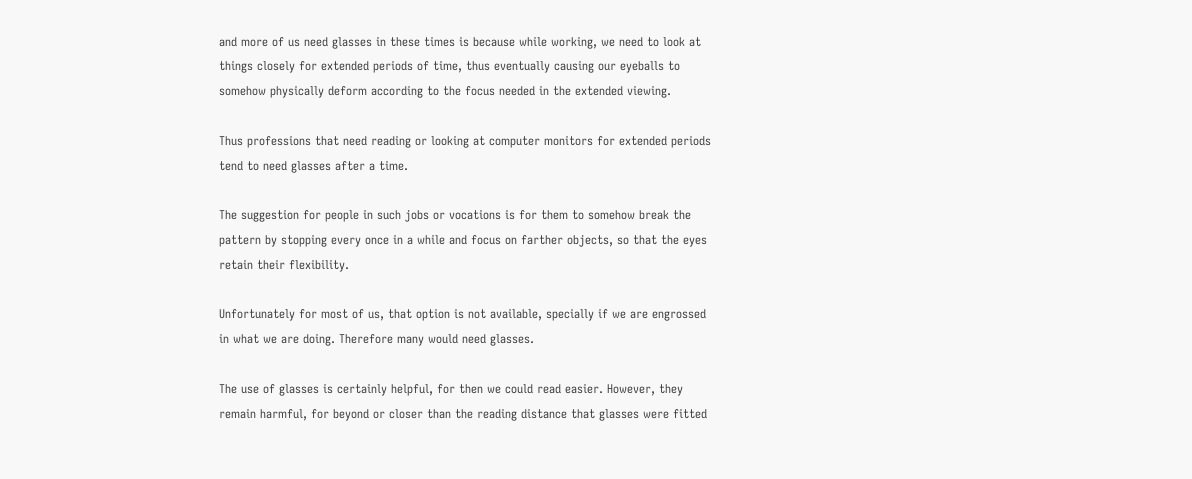and more of us need glasses in these times is because while working, we need to look at things closely for extended periods of time, thus eventually causing our eyeballs to somehow physically deform according to the focus needed in the extended viewing.

Thus professions that need reading or looking at computer monitors for extended periods tend to need glasses after a time.

The suggestion for people in such jobs or vocations is for them to somehow break the pattern by stopping every once in a while and focus on farther objects, so that the eyes retain their flexibility.

Unfortunately for most of us, that option is not available, specially if we are engrossed in what we are doing. Therefore many would need glasses.

The use of glasses is certainly helpful, for then we could read easier. However, they remain harmful, for beyond or closer than the reading distance that glasses were fitted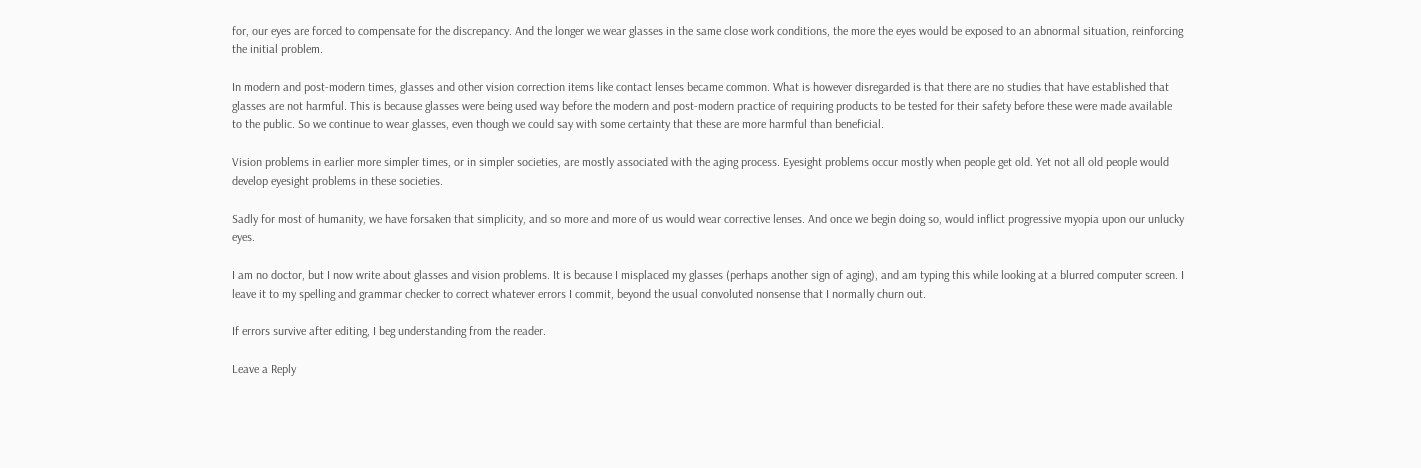for, our eyes are forced to compensate for the discrepancy. And the longer we wear glasses in the same close work conditions, the more the eyes would be exposed to an abnormal situation, reinforcing the initial problem.

In modern and post-modern times, glasses and other vision correction items like contact lenses became common. What is however disregarded is that there are no studies that have established that glasses are not harmful. This is because glasses were being used way before the modern and post-modern practice of requiring products to be tested for their safety before these were made available to the public. So we continue to wear glasses, even though we could say with some certainty that these are more harmful than beneficial.

Vision problems in earlier more simpler times, or in simpler societies, are mostly associated with the aging process. Eyesight problems occur mostly when people get old. Yet not all old people would develop eyesight problems in these societies.

Sadly for most of humanity, we have forsaken that simplicity, and so more and more of us would wear corrective lenses. And once we begin doing so, would inflict progressive myopia upon our unlucky eyes.

I am no doctor, but I now write about glasses and vision problems. It is because I misplaced my glasses (perhaps another sign of aging), and am typing this while looking at a blurred computer screen. I leave it to my spelling and grammar checker to correct whatever errors I commit, beyond the usual convoluted nonsense that I normally churn out.

If errors survive after editing, I beg understanding from the reader.

Leave a Reply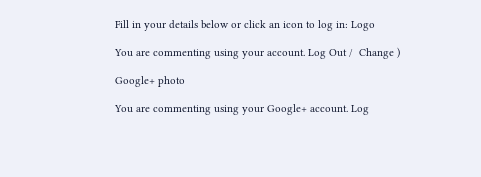Fill in your details below or click an icon to log in: Logo

You are commenting using your account. Log Out /  Change )

Google+ photo

You are commenting using your Google+ account. Log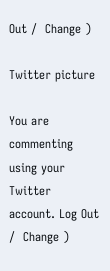Out /  Change )

Twitter picture

You are commenting using your Twitter account. Log Out /  Change )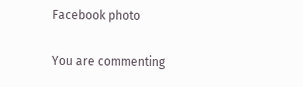Facebook photo

You are commenting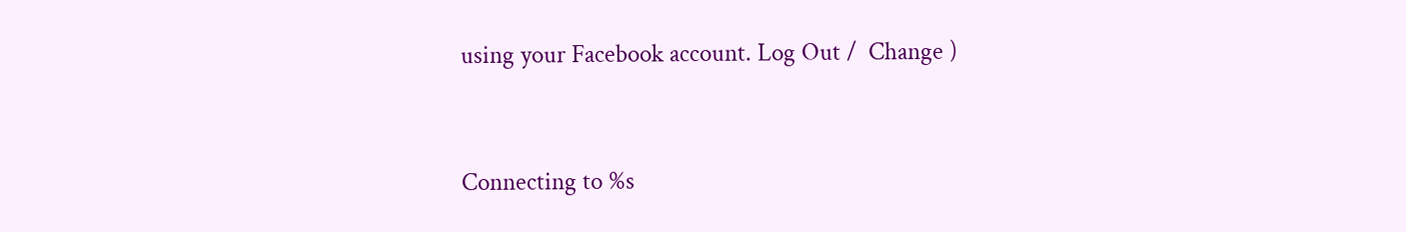using your Facebook account. Log Out /  Change )


Connecting to %s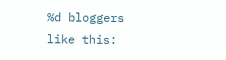%d bloggers like this: